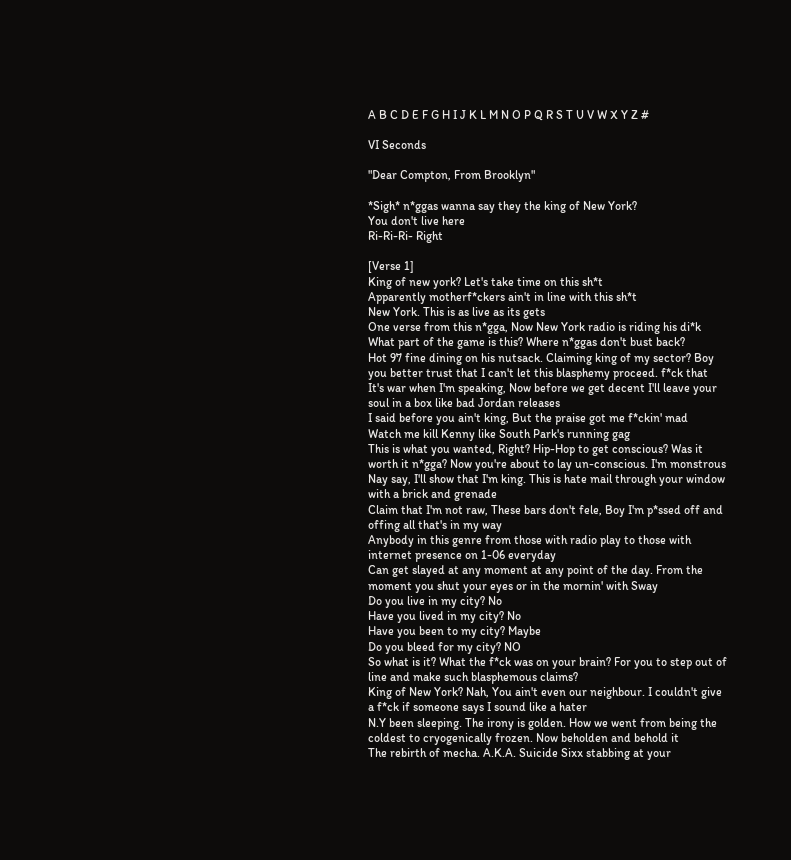A B C D E F G H I J K L M N O P Q R S T U V W X Y Z #

VI Seconds

"Dear Compton, From Brooklyn"

*Sigh* n*ggas wanna say they the king of New York?
You don't live here
Ri-Ri-Ri- Right

[Verse 1]
King of new york? Let's take time on this sh*t
Apparently motherf*ckers ain't in line with this sh*t
New York. This is as live as its gets
One verse from this n*gga, Now New York radio is riding his di*k
What part of the game is this? Where n*ggas don't bust back?
Hot 97 fine dining on his nutsack. Claiming king of my sector? Boy you better trust that I can't let this blasphemy proceed. f*ck that
It's war when I'm speaking, Now before we get decent I'll leave your soul in a box like bad Jordan releases
I said before you ain't king, But the praise got me f*ckin' mad
Watch me kill Kenny like South Park's running gag
This is what you wanted, Right? Hip-Hop to get conscious? Was it worth it n*gga? Now you're about to lay un-conscious. I'm monstrous
Nay say, I'll show that I'm king. This is hate mail through your window with a brick and grenade
Claim that I'm not raw, These bars don't fele, Boy I'm p*ssed off and offing all that's in my way
Anybody in this genre from those with radio play to those with internet presence on 1-06 everyday
Can get slayed at any moment at any point of the day. From the moment you shut your eyes or in the mornin' with Sway
Do you live in my city? No
Have you lived in my city? No
Have you been to my city? Maybe
Do you bleed for my city? NO
So what is it? What the f*ck was on your brain? For you to step out of line and make such blasphemous claims?
King of New York? Nah, You ain't even our neighbour. I couldn't give a f*ck if someone says I sound like a hater
N.Y been sleeping. The irony is golden. How we went from being the coldest to cryogenically frozen. Now beholden and behold it
The rebirth of mecha. A.K.A. Suicide Sixx stabbing at your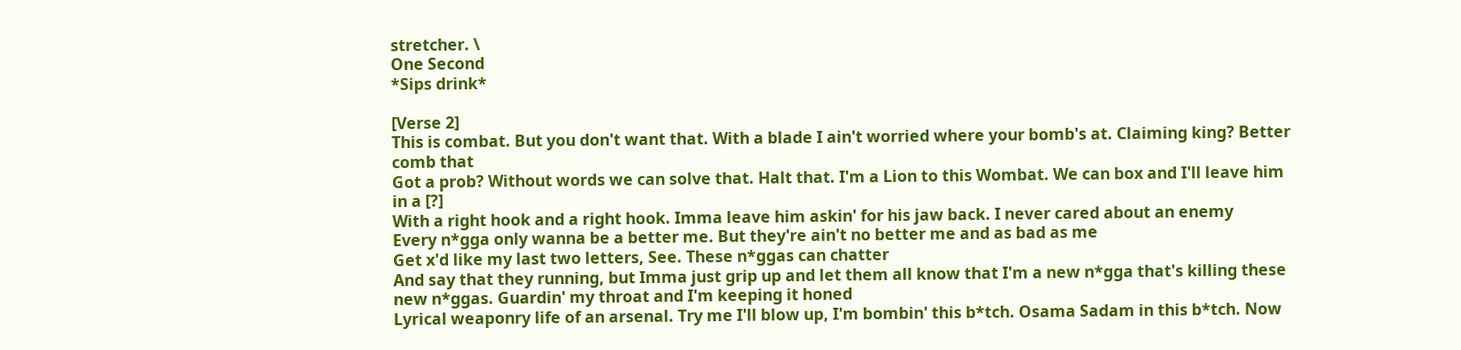stretcher. \
One Second
*Sips drink*

[Verse 2]
This is combat. But you don't want that. With a blade I ain't worried where your bomb's at. Claiming king? Better comb that
Got a prob? Without words we can solve that. Halt that. I'm a Lion to this Wombat. We can box and I'll leave him in a [?]
With a right hook and a right hook. Imma leave him askin' for his jaw back. I never cared about an enemy
Every n*gga only wanna be a better me. But they're ain't no better me and as bad as me
Get x'd like my last two letters, See. These n*ggas can chatter
And say that they running, but Imma just grip up and let them all know that I'm a new n*gga that's killing these new n*ggas. Guardin' my throat and I'm keeping it honed
Lyrical weaponry life of an arsenal. Try me I'll blow up, I'm bombin' this b*tch. Osama Sadam in this b*tch. Now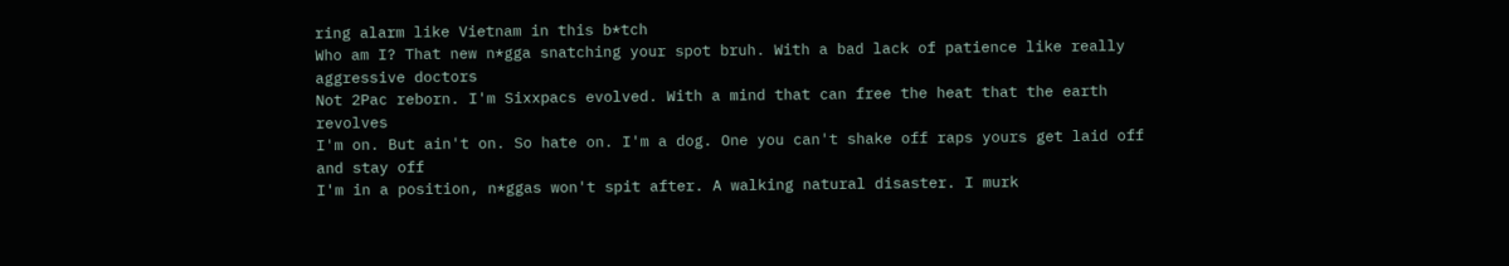ring alarm like Vietnam in this b*tch
Who am I? That new n*gga snatching your spot bruh. With a bad lack of patience like really aggressive doctors
Not 2Pac reborn. I'm Sixxpacs evolved. With a mind that can free the heat that the earth revolves
I'm on. But ain't on. So hate on. I'm a dog. One you can't shake off raps yours get laid off and stay off
I'm in a position, n*ggas won't spit after. A walking natural disaster. I murk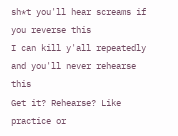sh*t you'll hear screams if you reverse this
I can kill y'all repeatedly and you'll never rehearse this
Get it? Rehearse? Like practice or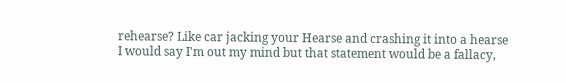rehearse? Like car jacking your Hearse and crashing it into a hearse
I would say I'm out my mind but that statement would be a fallacy,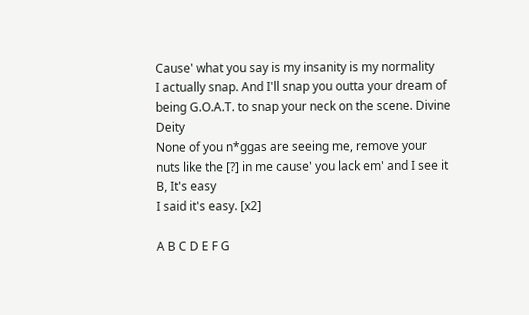Cause' what you say is my insanity is my normality
I actually snap. And I'll snap you outta your dream of being G.O.A.T. to snap your neck on the scene. Divine Deity
None of you n*ggas are seeing me, remove your nuts like the [?] in me cause' you lack em' and I see it B, It's easy
I said it's easy. [x2]

A B C D E F G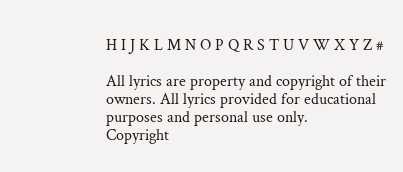H I J K L M N O P Q R S T U V W X Y Z #

All lyrics are property and copyright of their owners. All lyrics provided for educational purposes and personal use only.
Copyright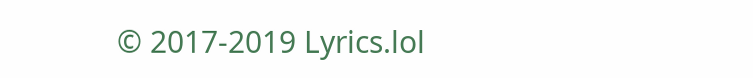© 2017-2019 Lyrics.lol